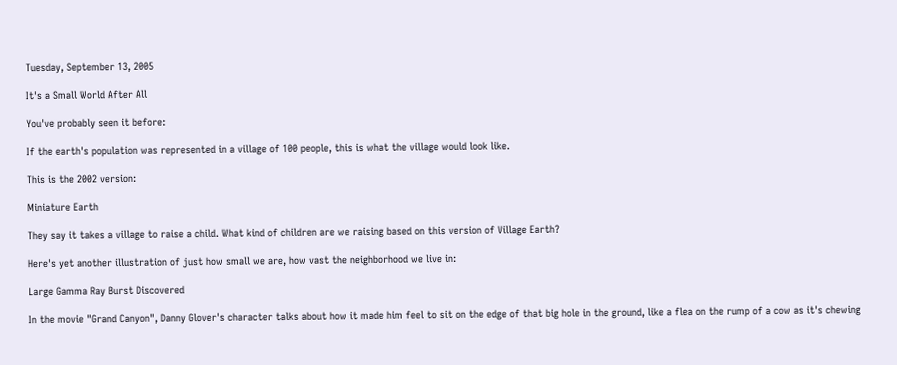Tuesday, September 13, 2005

It's a Small World After All

You've probably seen it before:

If the earth's population was represented in a village of 100 people, this is what the village would look like.

This is the 2002 version:

Miniature Earth

They say it takes a village to raise a child. What kind of children are we raising based on this version of Village Earth?

Here's yet another illustration of just how small we are, how vast the neighborhood we live in:

Large Gamma Ray Burst Discovered

In the movie "Grand Canyon", Danny Glover's character talks about how it made him feel to sit on the edge of that big hole in the ground, like a flea on the rump of a cow as it's chewing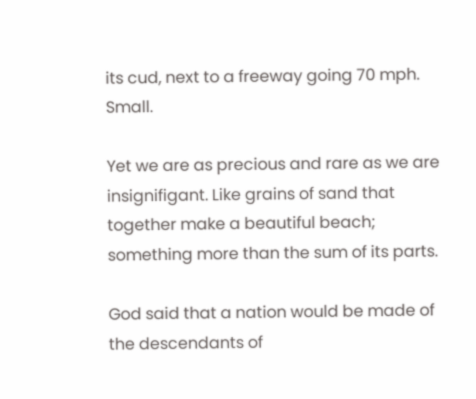its cud, next to a freeway going 70 mph. Small.

Yet we are as precious and rare as we are insignifigant. Like grains of sand that together make a beautiful beach; something more than the sum of its parts.

God said that a nation would be made of the descendants of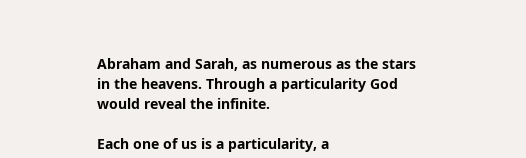Abraham and Sarah, as numerous as the stars in the heavens. Through a particularity God would reveal the infinite.

Each one of us is a particularity, a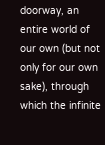doorway, an entire world of our own (but not only for our own sake), through which the infinite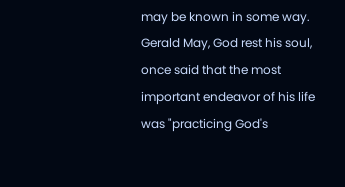may be known in some way. Gerald May, God rest his soul, once said that the most important endeavor of his life was "practicing God's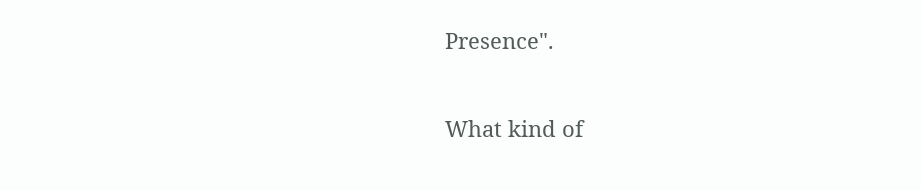Presence".

What kind of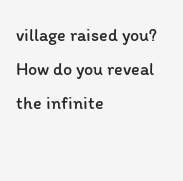village raised you? How do you reveal the infinite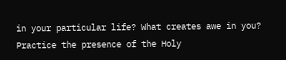in your particular life? What creates awe in you? Practice the presence of the Holy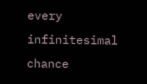every infinitesimal chance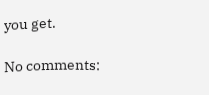you get.

No comments: